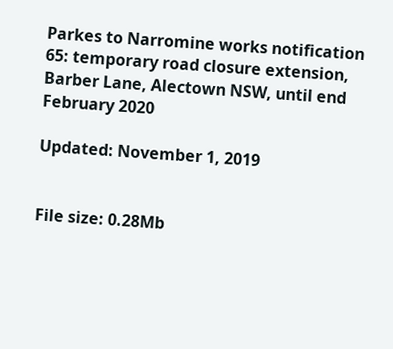Parkes to Narromine works notification 65: temporary road closure extension, Barber Lane, Alectown NSW, until end February 2020

Updated: November 1, 2019


File size: 0.28Mb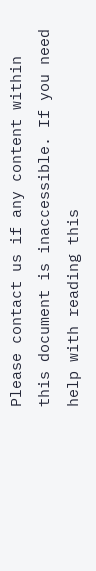Please contact us if any content within this document is inaccessible. If you need help with reading this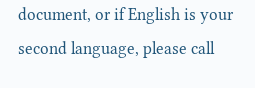document, or if English is your second language, please call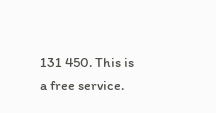131 450. This is a free service.